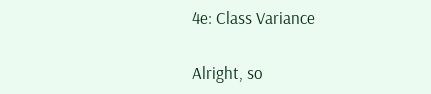4e: Class Variance

Alright, so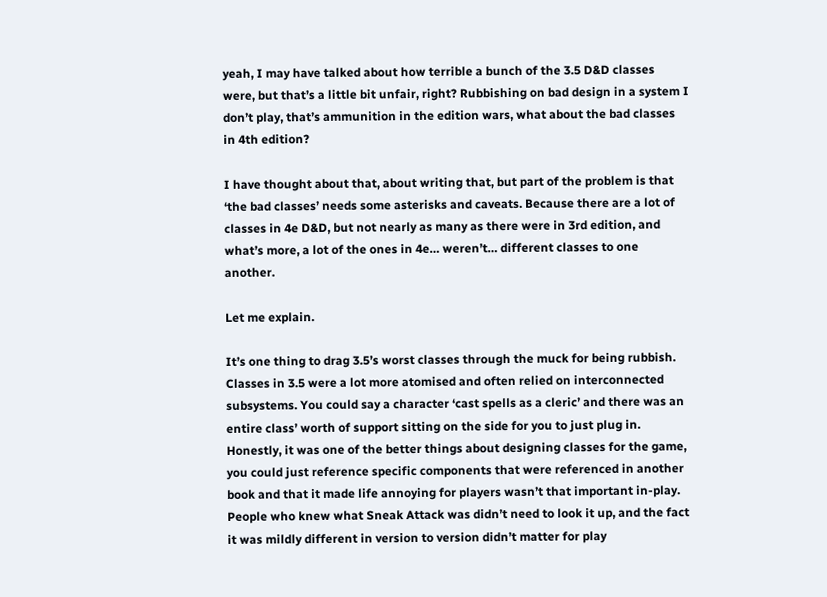yeah, I may have talked about how terrible a bunch of the 3.5 D&D classes were, but that’s a little bit unfair, right? Rubbishing on bad design in a system I don’t play, that’s ammunition in the edition wars, what about the bad classes in 4th edition?

I have thought about that, about writing that, but part of the problem is that ‘the bad classes’ needs some asterisks and caveats. Because there are a lot of classes in 4e D&D, but not nearly as many as there were in 3rd edition, and what’s more, a lot of the ones in 4e… weren’t… different classes to one another.

Let me explain.

It’s one thing to drag 3.5’s worst classes through the muck for being rubbish. Classes in 3.5 were a lot more atomised and often relied on interconnected subsystems. You could say a character ‘cast spells as a cleric’ and there was an entire class’ worth of support sitting on the side for you to just plug in. Honestly, it was one of the better things about designing classes for the game, you could just reference specific components that were referenced in another book and that it made life annoying for players wasn’t that important in-play. People who knew what Sneak Attack was didn’t need to look it up, and the fact it was mildly different in version to version didn’t matter for play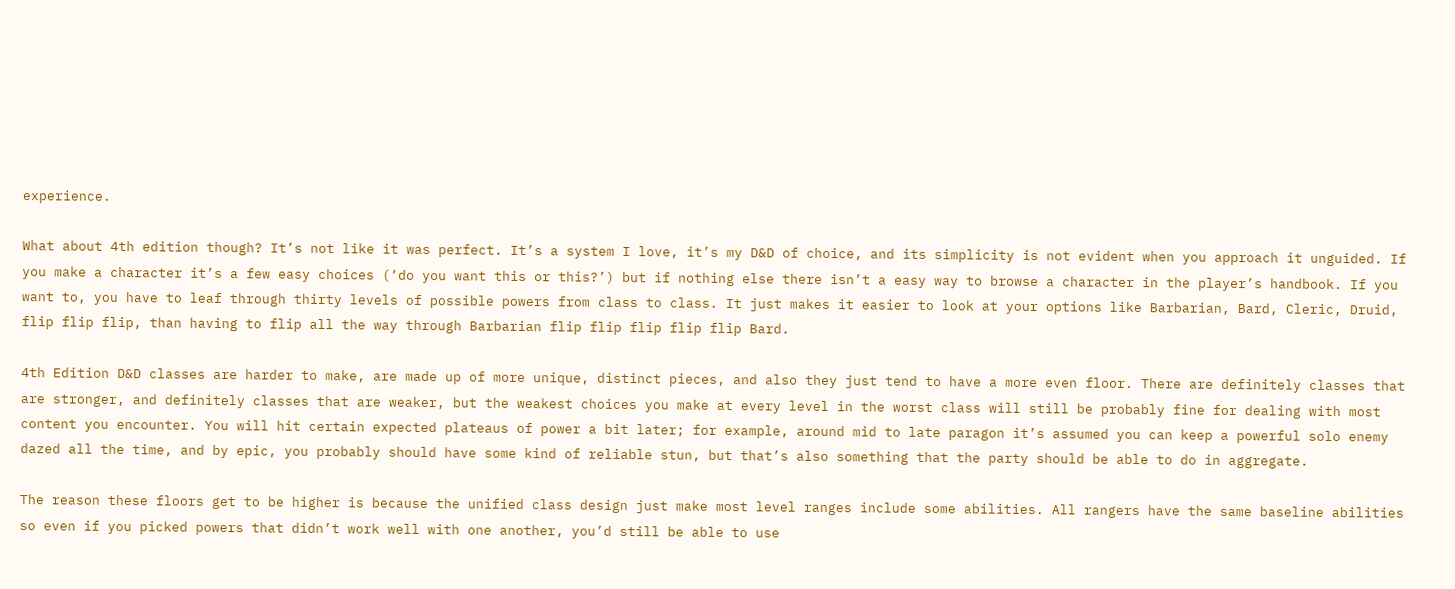experience.

What about 4th edition though? It’s not like it was perfect. It’s a system I love, it’s my D&D of choice, and its simplicity is not evident when you approach it unguided. If you make a character it’s a few easy choices (‘do you want this or this?’) but if nothing else there isn’t a easy way to browse a character in the player’s handbook. If you want to, you have to leaf through thirty levels of possible powers from class to class. It just makes it easier to look at your options like Barbarian, Bard, Cleric, Druid, flip flip flip, than having to flip all the way through Barbarian flip flip flip flip flip Bard.

4th Edition D&D classes are harder to make, are made up of more unique, distinct pieces, and also they just tend to have a more even floor. There are definitely classes that are stronger, and definitely classes that are weaker, but the weakest choices you make at every level in the worst class will still be probably fine for dealing with most content you encounter. You will hit certain expected plateaus of power a bit later; for example, around mid to late paragon it’s assumed you can keep a powerful solo enemy dazed all the time, and by epic, you probably should have some kind of reliable stun, but that’s also something that the party should be able to do in aggregate.

The reason these floors get to be higher is because the unified class design just make most level ranges include some abilities. All rangers have the same baseline abilities so even if you picked powers that didn’t work well with one another, you’d still be able to use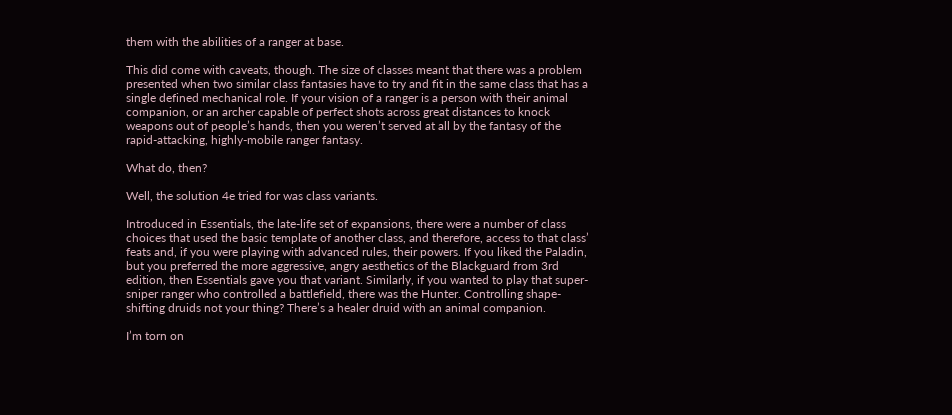them with the abilities of a ranger at base.

This did come with caveats, though. The size of classes meant that there was a problem presented when two similar class fantasies have to try and fit in the same class that has a single defined mechanical role. If your vision of a ranger is a person with their animal companion, or an archer capable of perfect shots across great distances to knock weapons out of people’s hands, then you weren’t served at all by the fantasy of the rapid-attacking, highly-mobile ranger fantasy.

What do, then?

Well, the solution 4e tried for was class variants.

Introduced in Essentials, the late-life set of expansions, there were a number of class choices that used the basic template of another class, and therefore, access to that class’ feats and, if you were playing with advanced rules, their powers. If you liked the Paladin, but you preferred the more aggressive, angry aesthetics of the Blackguard from 3rd edition, then Essentials gave you that variant. Similarly, if you wanted to play that super-sniper ranger who controlled a battlefield, there was the Hunter. Controlling shape-shifting druids not your thing? There’s a healer druid with an animal companion.

I’m torn on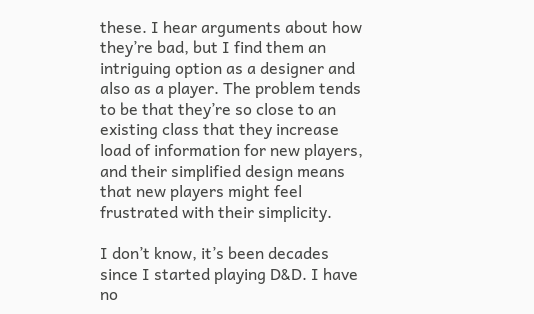these. I hear arguments about how they’re bad, but I find them an intriguing option as a designer and also as a player. The problem tends to be that they’re so close to an existing class that they increase load of information for new players, and their simplified design means that new players might feel frustrated with their simplicity.

I don’t know, it’s been decades since I started playing D&D. I have no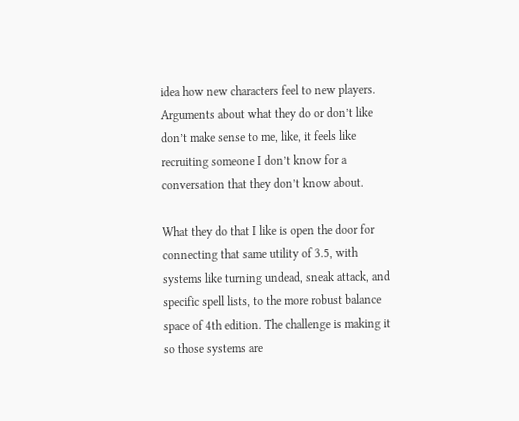idea how new characters feel to new players. Arguments about what they do or don’t like don’t make sense to me, like, it feels like recruiting someone I don’t know for a conversation that they don’t know about.

What they do that I like is open the door for connecting that same utility of 3.5, with systems like turning undead, sneak attack, and specific spell lists, to the more robust balance space of 4th edition. The challenge is making it so those systems are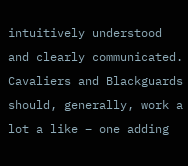intuitively understood and clearly communicated. Cavaliers and Blackguards should, generally, work a lot a like – one adding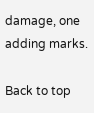damage, one adding marks.

Back to top